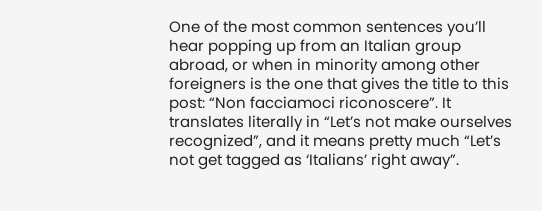One of the most common sentences you’ll hear popping up from an Italian group abroad, or when in minority among other foreigners is the one that gives the title to this post: “Non facciamoci riconoscere”. It translates literally in “Let’s not make ourselves recognized”, and it means pretty much “Let’s not get tagged as ‘Italians’ right away”.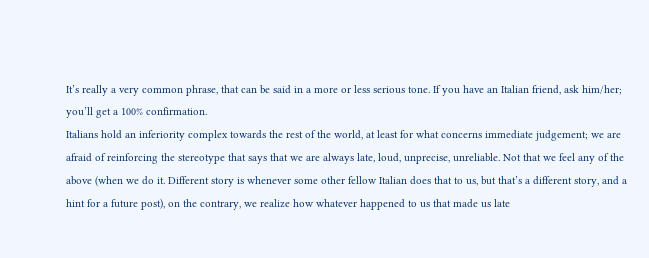It’s really a very common phrase, that can be said in a more or less serious tone. If you have an Italian friend, ask him/her; you’ll get a 100% confirmation.
Italians hold an inferiority complex towards the rest of the world, at least for what concerns immediate judgement; we are afraid of reinforcing the stereotype that says that we are always late, loud, unprecise, unreliable. Not that we feel any of the above (when we do it. Different story is whenever some other fellow Italian does that to us, but that’s a different story, and a hint for a future post), on the contrary, we realize how whatever happened to us that made us late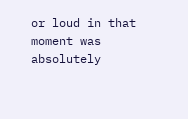or loud in that moment was absolutely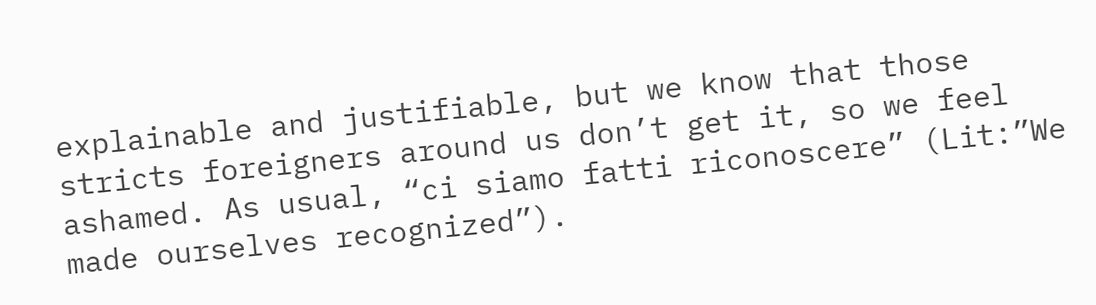explainable and justifiable, but we know that those stricts foreigners around us don’t get it, so we feel ashamed. As usual, “ci siamo fatti riconoscere” (Lit:”We made ourselves recognized”).